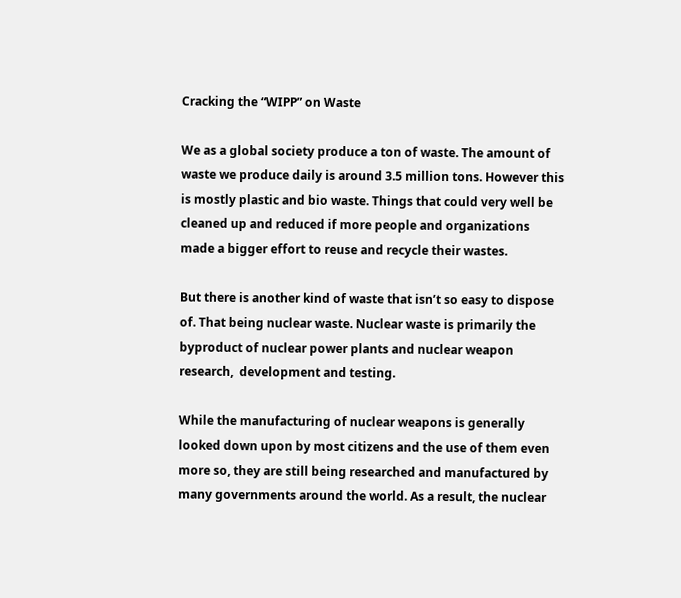Cracking the “WIPP” on Waste

We as a global society produce a ton of waste. The amount of waste we produce daily is around 3.5 million tons. However this is mostly plastic and bio waste. Things that could very well be cleaned up and reduced if more people and organizations made a bigger effort to reuse and recycle their wastes.

But there is another kind of waste that isn’t so easy to dispose of. That being nuclear waste. Nuclear waste is primarily the byproduct of nuclear power plants and nuclear weapon research,  development and testing.

While the manufacturing of nuclear weapons is generally looked down upon by most citizens and the use of them even more so, they are still being researched and manufactured by many governments around the world. As a result, the nuclear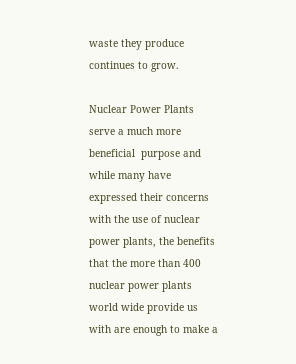waste they produce continues to grow.

Nuclear Power Plants serve a much more beneficial  purpose and while many have expressed their concerns with the use of nuclear power plants, the benefits that the more than 400 nuclear power plants world wide provide us with are enough to make a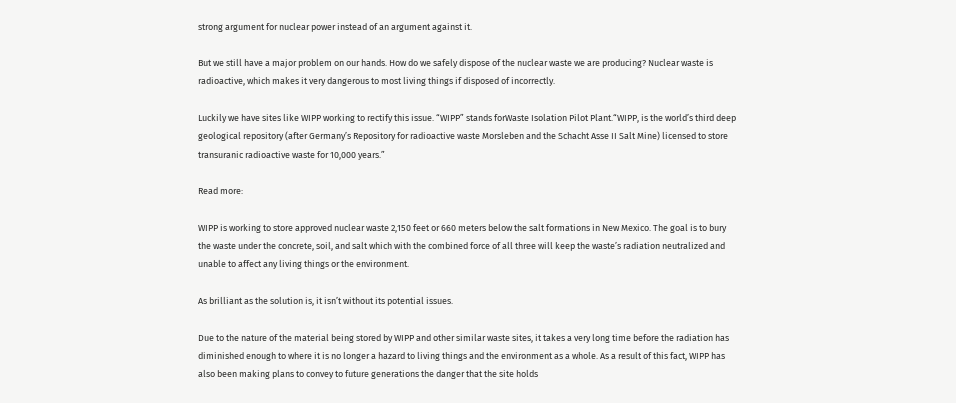strong argument for nuclear power instead of an argument against it.

But we still have a major problem on our hands. How do we safely dispose of the nuclear waste we are producing? Nuclear waste is radioactive, which makes it very dangerous to most living things if disposed of incorrectly.

Luckily we have sites like WIPP working to rectify this issue. “WIPP” stands forWaste Isolation Pilot Plant.“WIPP, is the world’s third deep geological repository (after Germany’s Repository for radioactive waste Morsleben and the Schacht Asse II Salt Mine) licensed to store transuranic radioactive waste for 10,000 years.”

Read more:

WIPP is working to store approved nuclear waste 2,150 feet or 660 meters below the salt formations in New Mexico. The goal is to bury the waste under the concrete, soil, and salt which with the combined force of all three will keep the waste’s radiation neutralized and unable to affect any living things or the environment.

As brilliant as the solution is, it isn’t without its potential issues.

Due to the nature of the material being stored by WIPP and other similar waste sites, it takes a very long time before the radiation has diminished enough to where it is no longer a hazard to living things and the environment as a whole. As a result of this fact, WIPP has also been making plans to convey to future generations the danger that the site holds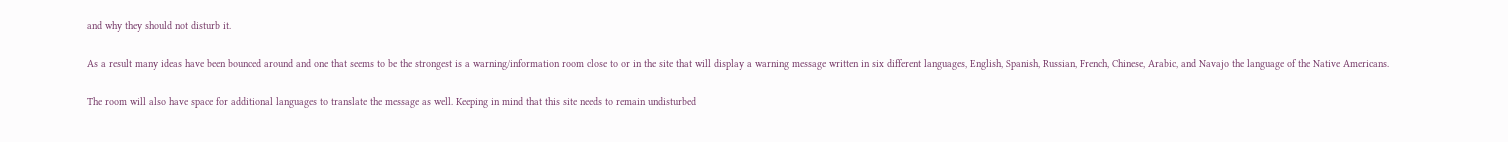and why they should not disturb it.

As a result many ideas have been bounced around and one that seems to be the strongest is a warning/information room close to or in the site that will display a warning message written in six different languages, English, Spanish, Russian, French, Chinese, Arabic, and Navajo the language of the Native Americans.

The room will also have space for additional languages to translate the message as well. Keeping in mind that this site needs to remain undisturbed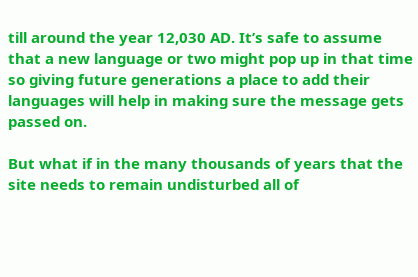till around the year 12,030 AD. It’s safe to assume that a new language or two might pop up in that time so giving future generations a place to add their languages will help in making sure the message gets passed on.

But what if in the many thousands of years that the site needs to remain undisturbed all of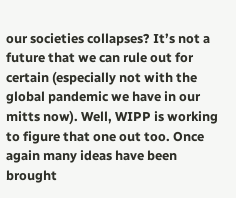our societies collapses? It’s not a future that we can rule out for certain (especially not with the global pandemic we have in our mitts now). Well, WIPP is working to figure that one out too. Once again many ideas have been brought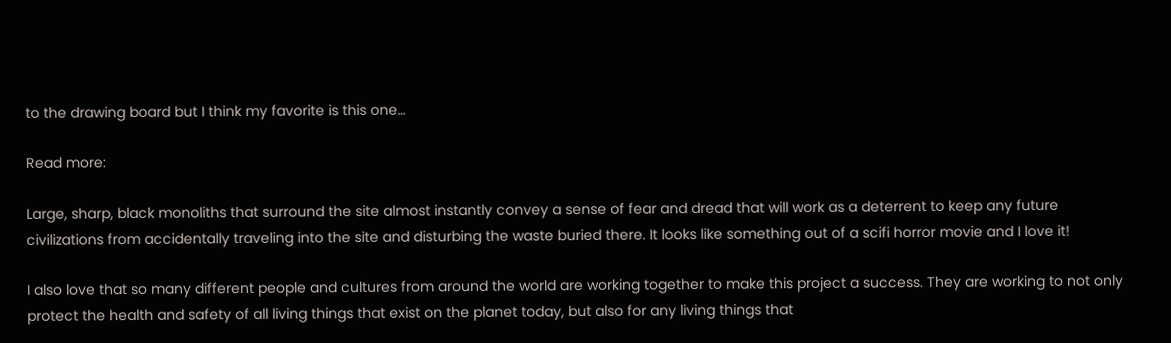to the drawing board but I think my favorite is this one…

Read more:

Large, sharp, black monoliths that surround the site almost instantly convey a sense of fear and dread that will work as a deterrent to keep any future civilizations from accidentally traveling into the site and disturbing the waste buried there. It looks like something out of a scifi horror movie and I love it!

I also love that so many different people and cultures from around the world are working together to make this project a success. They are working to not only protect the health and safety of all living things that exist on the planet today, but also for any living things that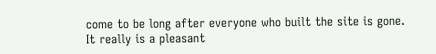come to be long after everyone who built the site is gone. It really is a pleasant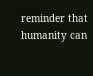reminder that humanity can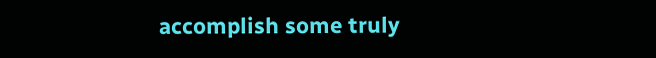accomplish some truly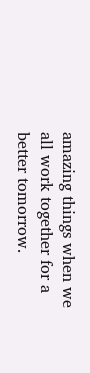amazing things when we all work together for a better tomorrow.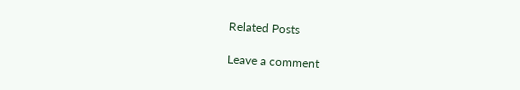Related Posts

Leave a comment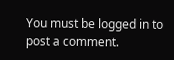You must be logged in to post a comment.